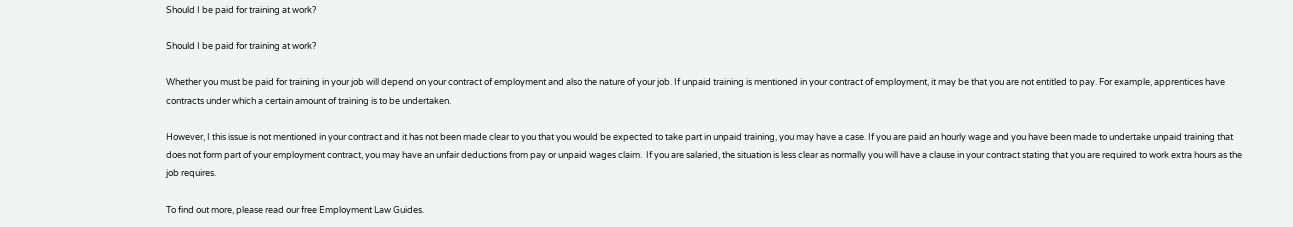Should I be paid for training at work?

Should I be paid for training at work?

Whether you must be paid for training in your job will depend on your contract of employment and also the nature of your job. If unpaid training is mentioned in your contract of employment, it may be that you are not entitled to pay. For example, apprentices have contracts under which a certain amount of training is to be undertaken.

However, I this issue is not mentioned in your contract and it has not been made clear to you that you would be expected to take part in unpaid training, you may have a case. If you are paid an hourly wage and you have been made to undertake unpaid training that does not form part of your employment contract, you may have an unfair deductions from pay or unpaid wages claim.  If you are salaried, the situation is less clear as normally you will have a clause in your contract stating that you are required to work extra hours as the job requires.

To find out more, please read our free Employment Law Guides.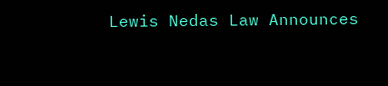Lewis Nedas Law Announces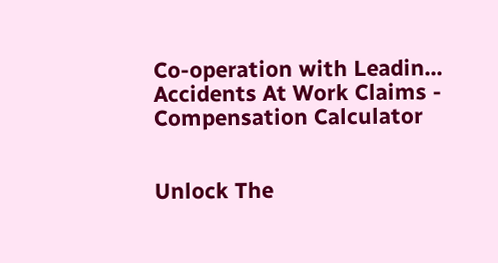Co-operation with Leadin...
Accidents At Work Claims - Compensation Calculator


Unlock The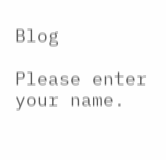Blog

Please enter your name.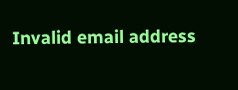Invalid email address